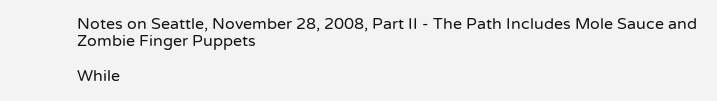Notes on Seattle, November 28, 2008, Part II - The Path Includes Mole Sauce and Zombie Finger Puppets

While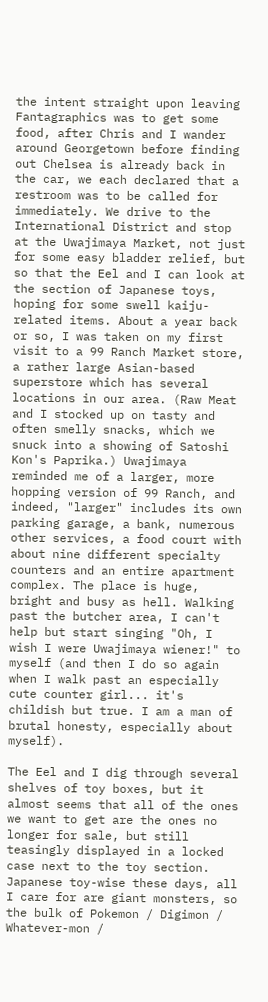the intent straight upon leaving Fantagraphics was to get some food, after Chris and I wander around Georgetown before finding out Chelsea is already back in the car, we each declared that a restroom was to be called for immediately. We drive to the International District and stop at the Uwajimaya Market, not just for some easy bladder relief, but so that the Eel and I can look at the section of Japanese toys, hoping for some swell kaiju-related items. About a year back or so, I was taken on my first visit to a 99 Ranch Market store, a rather large Asian-based superstore which has several locations in our area. (Raw Meat and I stocked up on tasty and often smelly snacks, which we snuck into a showing of Satoshi Kon's Paprika.) Uwajimaya reminded me of a larger, more hopping version of 99 Ranch, and indeed, "larger" includes its own parking garage, a bank, numerous other services, a food court with about nine different specialty counters and an entire apartment complex. The place is huge, bright and busy as hell. Walking past the butcher area, I can't help but start singing "Oh, I wish I were Uwajimaya wiener!" to myself (and then I do so again when I walk past an especially cute counter girl... it's childish but true. I am a man of brutal honesty, especially about myself).

The Eel and I dig through several shelves of toy boxes, but it almost seems that all of the ones we want to get are the ones no longer for sale, but still teasingly displayed in a locked case next to the toy section. Japanese toy-wise these days, all I care for are giant monsters, so the bulk of Pokemon / Digimon / Whatever-mon /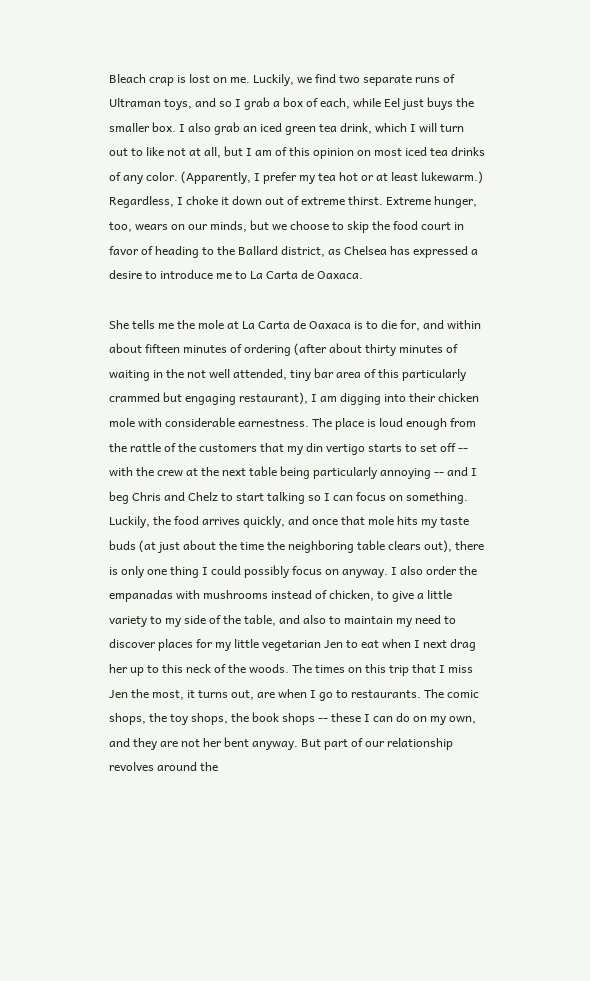Bleach crap is lost on me. Luckily, we find two separate runs of Ultraman toys, and so I grab a box of each, while Eel just buys the smaller box. I also grab an iced green tea drink, which I will turn out to like not at all, but I am of this opinion on most iced tea drinks of any color. (Apparently, I prefer my tea hot or at least lukewarm.) Regardless, I choke it down out of extreme thirst. Extreme hunger, too, wears on our minds, but we choose to skip the food court in favor of heading to the Ballard district, as Chelsea has expressed a desire to introduce me to La Carta de Oaxaca.

She tells me the mole at La Carta de Oaxaca is to die for, and within about fifteen minutes of ordering (after about thirty minutes of waiting in the not well attended, tiny bar area of this particularly crammed but engaging restaurant), I am digging into their chicken mole with considerable earnestness. The place is loud enough from the rattle of the customers that my din vertigo starts to set off -- with the crew at the next table being particularly annoying -- and I beg Chris and Chelz to start talking so I can focus on something. Luckily, the food arrives quickly, and once that mole hits my taste buds (at just about the time the neighboring table clears out), there is only one thing I could possibly focus on anyway. I also order the empanadas with mushrooms instead of chicken, to give a little variety to my side of the table, and also to maintain my need to discover places for my little vegetarian Jen to eat when I next drag her up to this neck of the woods. The times on this trip that I miss Jen the most, it turns out, are when I go to restaurants. The comic shops, the toy shops, the book shops -- these I can do on my own, and they are not her bent anyway. But part of our relationship revolves around the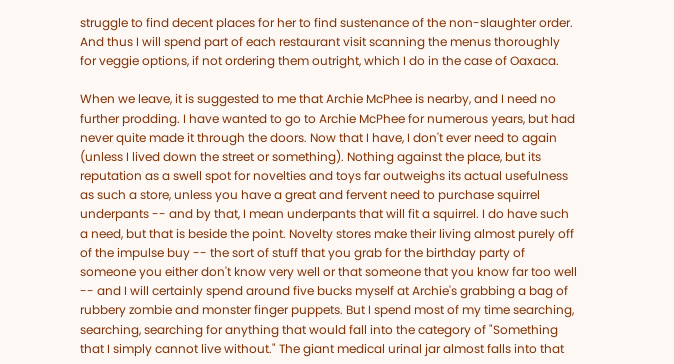struggle to find decent places for her to find sustenance of the non-slaughter order. And thus I will spend part of each restaurant visit scanning the menus thoroughly for veggie options, if not ordering them outright, which I do in the case of Oaxaca.

When we leave, it is suggested to me that Archie McPhee is nearby, and I need no further prodding. I have wanted to go to Archie McPhee for numerous years, but had never quite made it through the doors. Now that I have, I don't ever need to again (unless I lived down the street or something). Nothing against the place, but its reputation as a swell spot for novelties and toys far outweighs its actual usefulness as such a store, unless you have a great and fervent need to purchase squirrel underpants -- and by that, I mean underpants that will fit a squirrel. I do have such a need, but that is beside the point. Novelty stores make their living almost purely off of the impulse buy -- the sort of stuff that you grab for the birthday party of someone you either don't know very well or that someone that you know far too well -- and I will certainly spend around five bucks myself at Archie's grabbing a bag of rubbery zombie and monster finger puppets. But I spend most of my time searching, searching, searching for anything that would fall into the category of "Something that I simply cannot live without." The giant medical urinal jar almost falls into that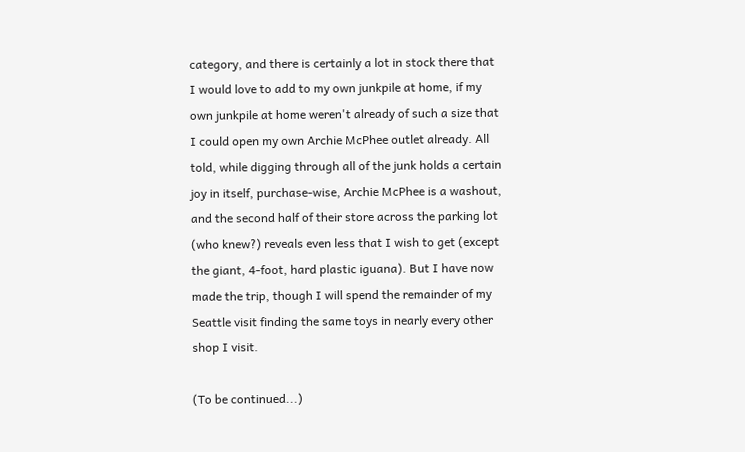category, and there is certainly a lot in stock there that I would love to add to my own junkpile at home, if my own junkpile at home weren't already of such a size that I could open my own Archie McPhee outlet already. All told, while digging through all of the junk holds a certain joy in itself, purchase-wise, Archie McPhee is a washout, and the second half of their store across the parking lot (who knew?) reveals even less that I wish to get (except the giant, 4-foot, hard plastic iguana). But I have now made the trip, though I will spend the remainder of my Seattle visit finding the same toys in nearly every other shop I visit.

(To be continued...)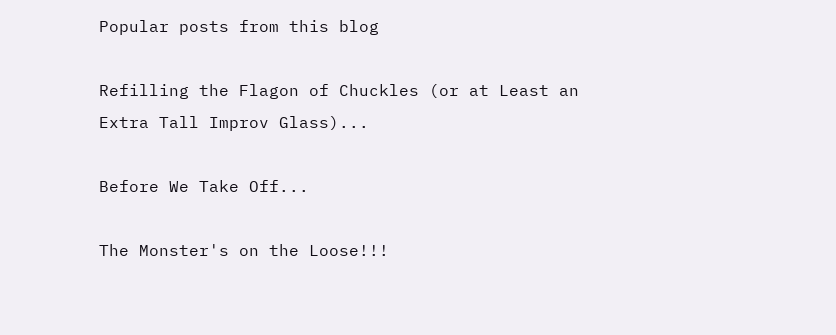Popular posts from this blog

Refilling the Flagon of Chuckles (or at Least an Extra Tall Improv Glass)...

Before We Take Off...

The Monster's on the Loose!!!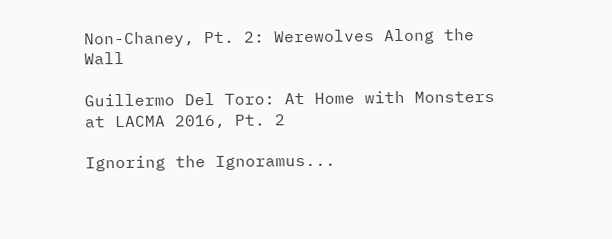Non-Chaney, Pt. 2: Werewolves Along the Wall

Guillermo Del Toro: At Home with Monsters at LACMA 2016, Pt. 2

Ignoring the Ignoramus...